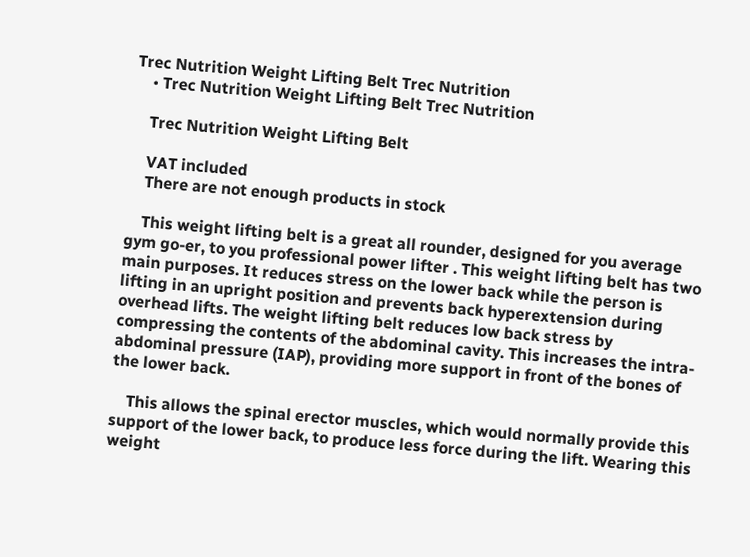Trec Nutrition Weight Lifting Belt Trec Nutrition
    • Trec Nutrition Weight Lifting Belt Trec Nutrition

    Trec Nutrition Weight Lifting Belt

    VAT included
    There are not enough products in stock

    This weight lifting belt is a great all rounder, designed for you average gym go-er, to you professional power lifter . This weight lifting belt has two main purposes. It reduces stress on the lower back while the person is lifting in an upright position and prevents back hyperextension during overhead lifts. The weight lifting belt reduces low back stress by compressing the contents of the abdominal cavity. This increases the intra-abdominal pressure (IAP), providing more support in front of the bones of the lower back.

    This allows the spinal erector muscles, which would normally provide this support of the lower back, to produce less force during the lift. Wearing this weight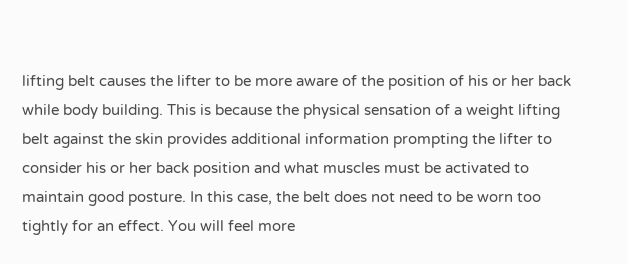lifting belt causes the lifter to be more aware of the position of his or her back while body building. This is because the physical sensation of a weight lifting belt against the skin provides additional information prompting the lifter to consider his or her back position and what muscles must be activated to maintain good posture. In this case, the belt does not need to be worn too tightly for an effect. You will feel more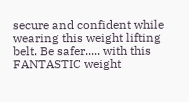secure and confident while wearing this weight lifting belt. Be safer..... with this FANTASTIC weight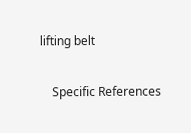lifting belt

    Specific References